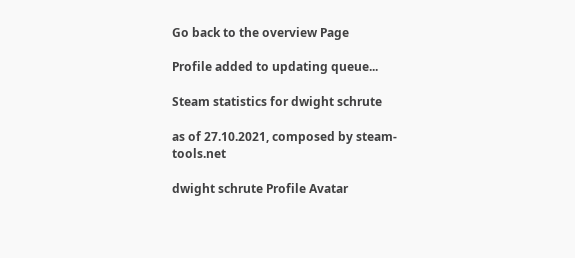Go back to the overview Page

Profile added to updating queue...

Steam statistics for dwight schrute

as of 27.10.2021, composed by steam-tools.net

dwight schrute Profile Avatar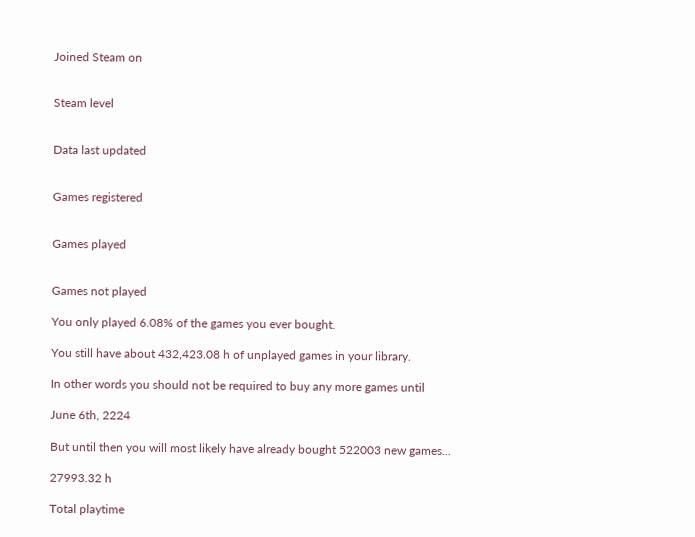Joined Steam on


Steam level


Data last updated


Games registered


Games played


Games not played

You only played 6.08% of the games you ever bought.

You still have about 432,423.08 h of unplayed games in your library.

In other words you should not be required to buy any more games until

June 6th, 2224

But until then you will most likely have already bought 522003 new games...

27993.32 h

Total playtime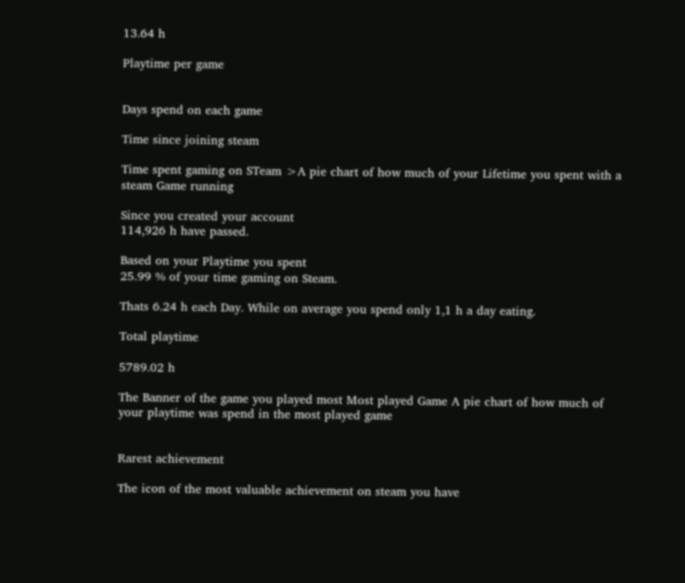13.64 h

Playtime per game


Days spend on each game

Time since joining steam

Time spent gaming on STeam >A pie chart of how much of your Lifetime you spent with a steam Game running

Since you created your account
114,926 h have passed.

Based on your Playtime you spent
25.99 % of your time gaming on Steam.

Thats 6.24 h each Day. While on average you spend only 1,1 h a day eating.

Total playtime

5789.02 h

The Banner of the game you played most Most played Game A pie chart of how much of your playtime was spend in the most played game


Rarest achievement

The icon of the most valuable achievement on steam you have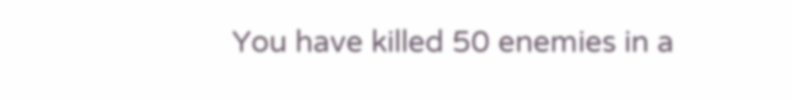You have killed 50 enemies in a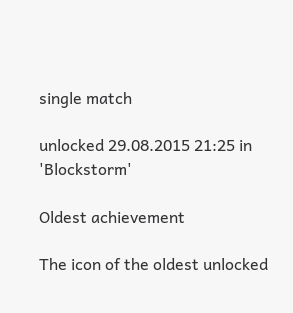single match

unlocked 29.08.2015 21:25 in 'Blockstorm'

Oldest achievement

The icon of the oldest unlocked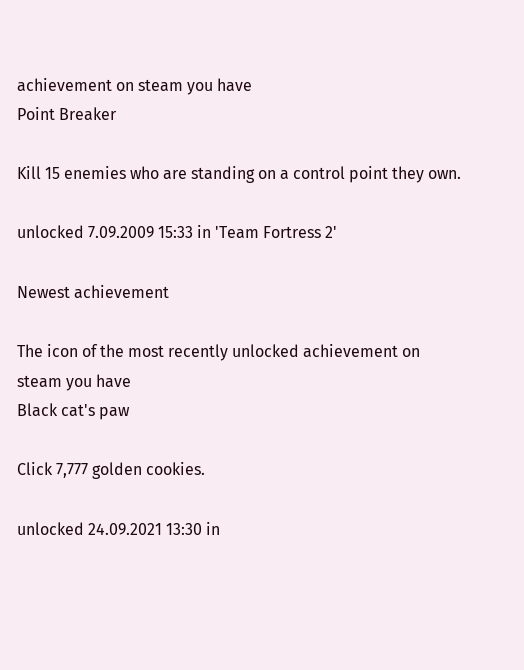achievement on steam you have
Point Breaker

Kill 15 enemies who are standing on a control point they own.

unlocked 7.09.2009 15:33 in 'Team Fortress 2'

Newest achievement

The icon of the most recently unlocked achievement on steam you have
Black cat's paw

Click 7,777 golden cookies.

unlocked 24.09.2021 13:30 in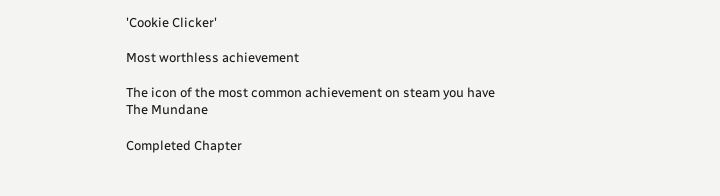'Cookie Clicker'

Most worthless achievement

The icon of the most common achievement on steam you have
The Mundane

Completed Chapter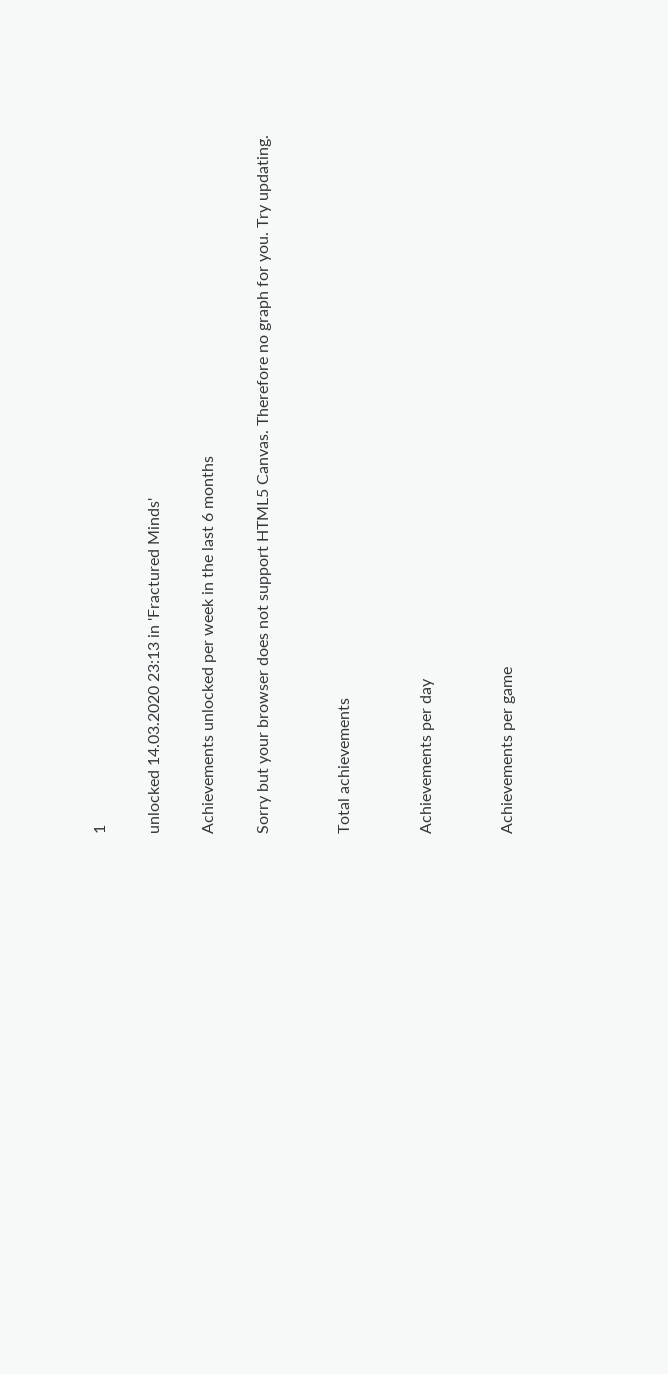1

unlocked 14.03.2020 23:13 in 'Fractured Minds'

Achievements unlocked per week in the last 6 months

Sorry but your browser does not support HTML5 Canvas. Therefore no graph for you. Try updating.


Total achievements


Achievements per day


Achievements per game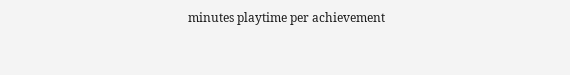minutes playtime per achievement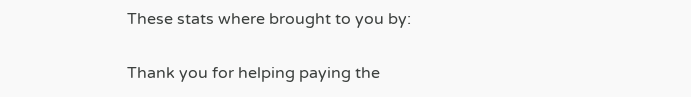These stats where brought to you by:

Thank you for helping paying the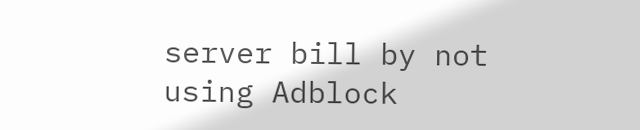server bill by not using Adblock